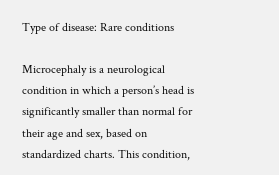Type of disease: Rare conditions

Microcephaly is a neurological condition in which a person’s head is significantly smaller than normal for their age and sex, based on standardized charts. This condition,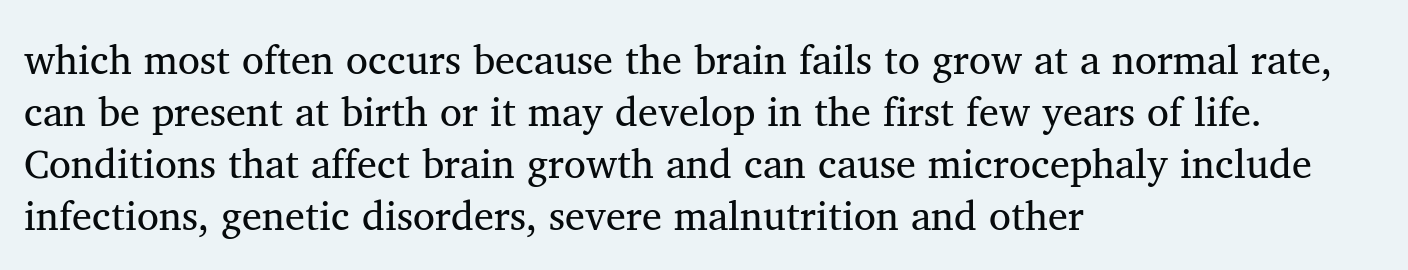which most often occurs because the brain fails to grow at a normal rate, can be present at birth or it may develop in the first few years of life.  Conditions that affect brain growth and can cause microcephaly include infections, genetic disorders, severe malnutrition and other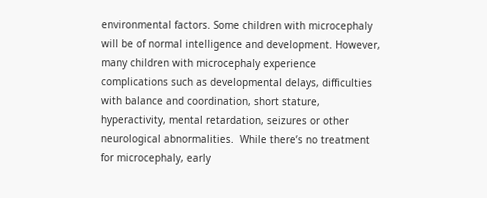environmental factors. Some children with microcephaly will be of normal intelligence and development. However, many children with microcephaly experience complications such as developmental delays, difficulties with balance and coordination, short stature, hyperactivity, mental retardation, seizures or other neurological abnormalities.  While there’s no treatment for microcephaly, early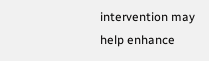intervention may help enhance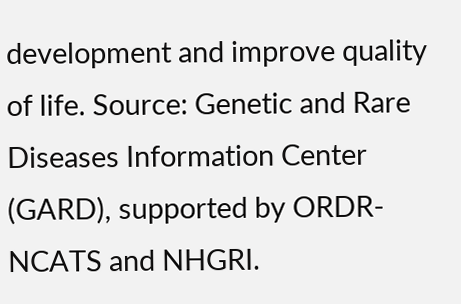development and improve quality of life. Source: Genetic and Rare Diseases Information Center (GARD), supported by ORDR-NCATS and NHGRI.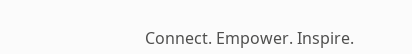Connect. Empower. Inspire.